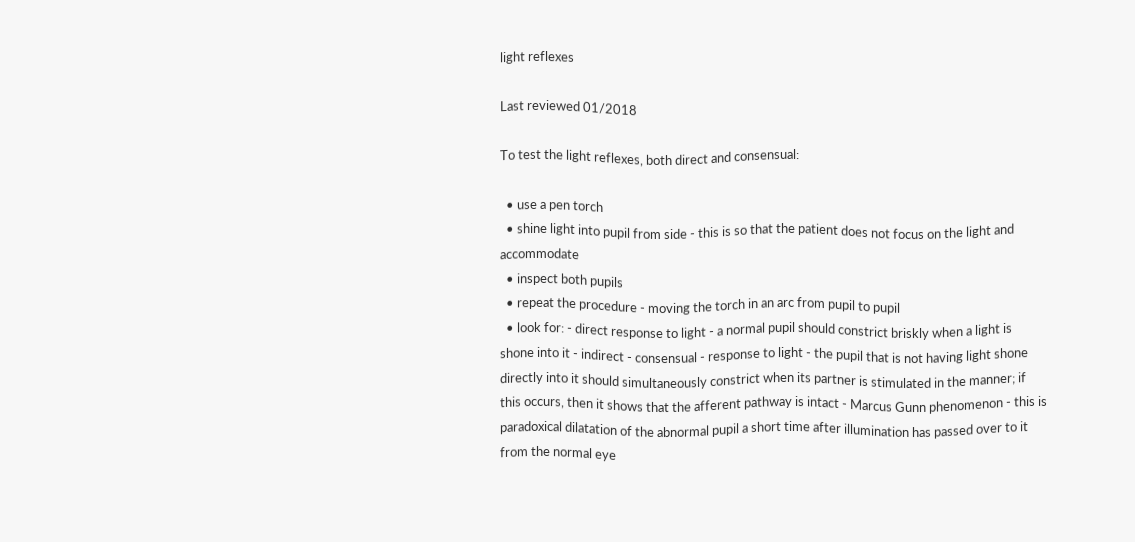light reflexes

Last reviewed 01/2018

To test the light reflexes, both direct and consensual:

  • use a pen torch
  • shine light into pupil from side - this is so that the patient does not focus on the light and accommodate
  • inspect both pupils
  • repeat the procedure - moving the torch in an arc from pupil to pupil
  • look for: - direct response to light - a normal pupil should constrict briskly when a light is shone into it - indirect - consensual - response to light - the pupil that is not having light shone directly into it should simultaneously constrict when its partner is stimulated in the manner; if this occurs, then it shows that the afferent pathway is intact - Marcus Gunn phenomenon - this is paradoxical dilatation of the abnormal pupil a short time after illumination has passed over to it from the normal eye